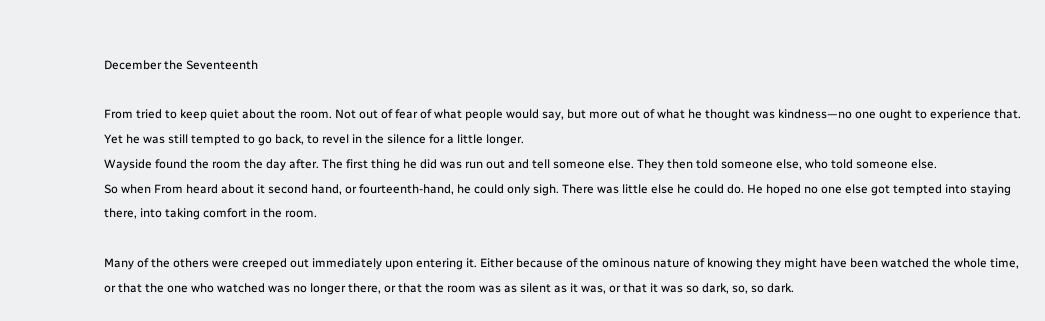December the Seventeenth

From tried to keep quiet about the room. Not out of fear of what people would say, but more out of what he thought was kindness—no one ought to experience that. Yet he was still tempted to go back, to revel in the silence for a little longer.
Wayside found the room the day after. The first thing he did was run out and tell someone else. They then told someone else, who told someone else.
So when From heard about it second hand, or fourteenth-hand, he could only sigh. There was little else he could do. He hoped no one else got tempted into staying there, into taking comfort in the room.

Many of the others were creeped out immediately upon entering it. Either because of the ominous nature of knowing they might have been watched the whole time, or that the one who watched was no longer there, or that the room was as silent as it was, or that it was so dark, so, so dark.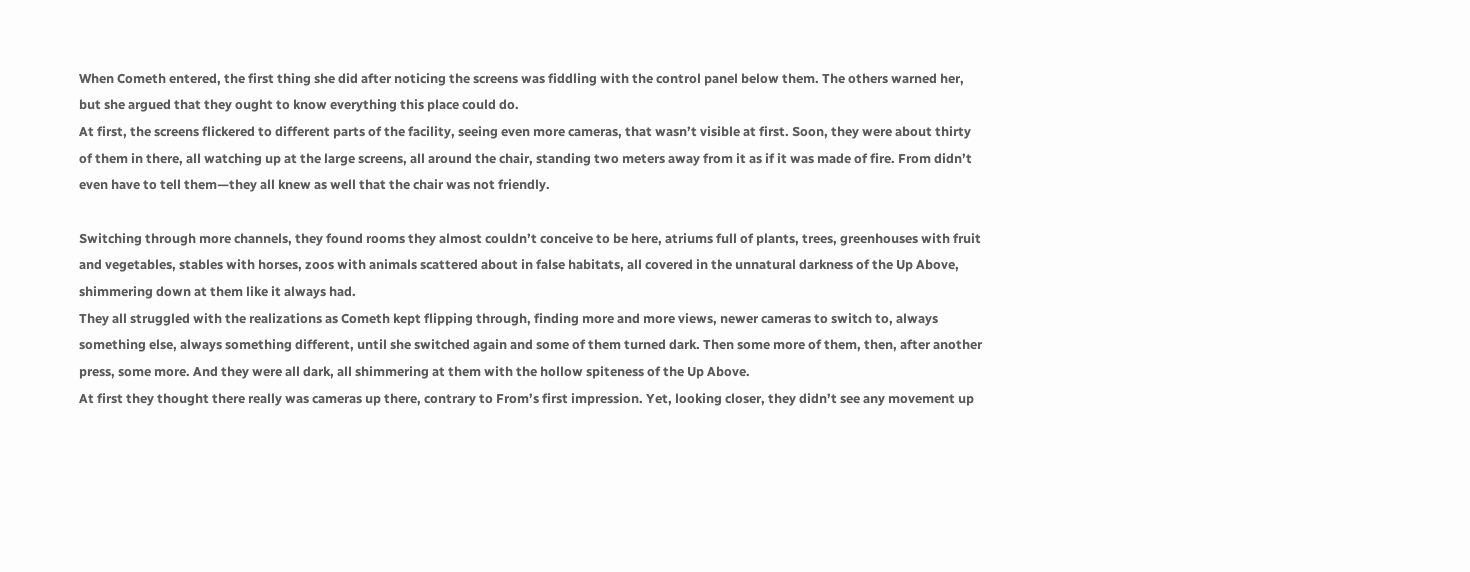When Cometh entered, the first thing she did after noticing the screens was fiddling with the control panel below them. The others warned her, but she argued that they ought to know everything this place could do.
At first, the screens flickered to different parts of the facility, seeing even more cameras, that wasn’t visible at first. Soon, they were about thirty of them in there, all watching up at the large screens, all around the chair, standing two meters away from it as if it was made of fire. From didn’t even have to tell them—they all knew as well that the chair was not friendly.

Switching through more channels, they found rooms they almost couldn’t conceive to be here, atriums full of plants, trees, greenhouses with fruit and vegetables, stables with horses, zoos with animals scattered about in false habitats, all covered in the unnatural darkness of the Up Above, shimmering down at them like it always had.
They all struggled with the realizations as Cometh kept flipping through, finding more and more views, newer cameras to switch to, always something else, always something different, until she switched again and some of them turned dark. Then some more of them, then, after another press, some more. And they were all dark, all shimmering at them with the hollow spiteness of the Up Above.
At first they thought there really was cameras up there, contrary to From’s first impression. Yet, looking closer, they didn’t see any movement up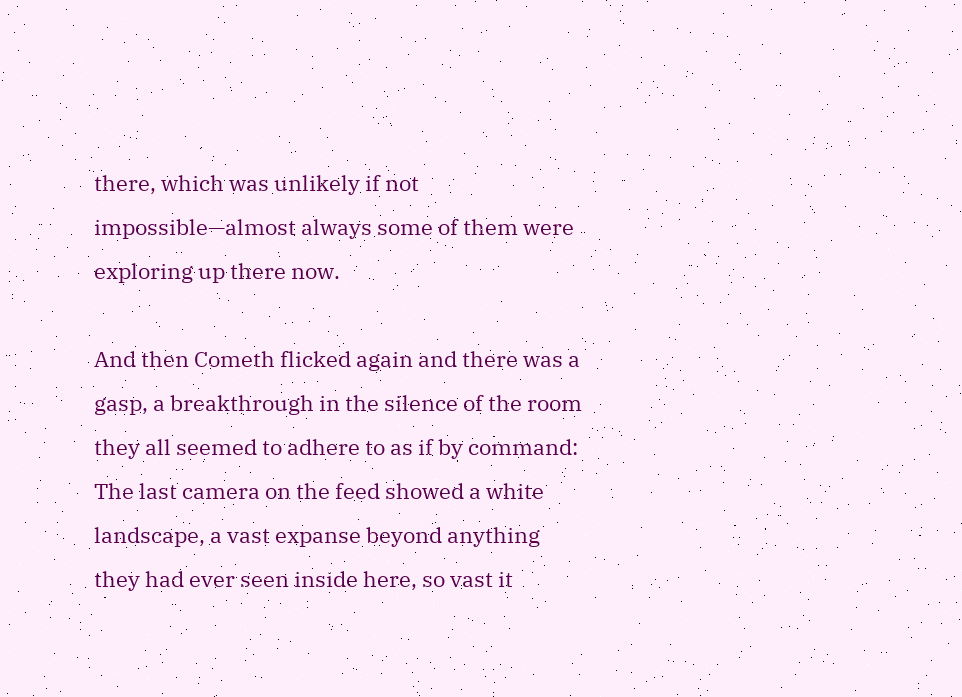there, which was unlikely if not impossible—almost always some of them were exploring up there now.

And then Cometh flicked again and there was a gasp, a breakthrough in the silence of the room they all seemed to adhere to as if by command:
The last camera on the feed showed a white landscape, a vast expanse beyond anything they had ever seen inside here, so vast it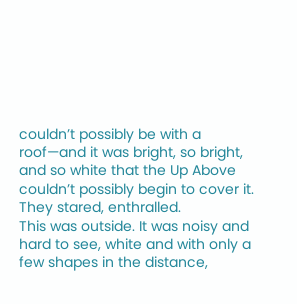couldn’t possibly be with a roof—and it was bright, so bright, and so white that the Up Above couldn’t possibly begin to cover it.
They stared, enthralled.
This was outside. It was noisy and hard to see, white and with only a few shapes in the distance,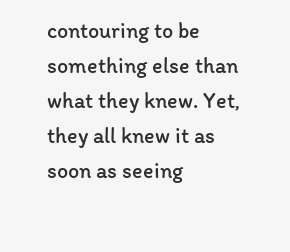contouring to be something else than what they knew. Yet, they all knew it as soon as seeing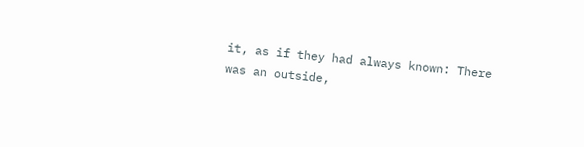it, as if they had always known: There was an outside,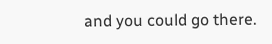and you could go there.